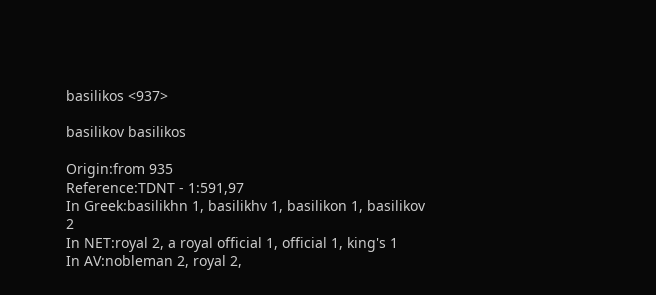basilikos <937>

basilikov basilikos

Origin:from 935
Reference:TDNT - 1:591,97
In Greek:basilikhn 1, basilikhv 1, basilikon 1, basilikov 2
In NET:royal 2, a royal official 1, official 1, king's 1
In AV:nobleman 2, royal 2,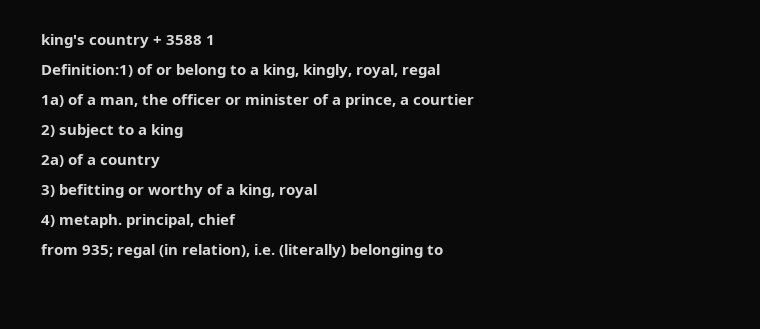king's country + 3588 1
Definition:1) of or belong to a king, kingly, royal, regal
1a) of a man, the officer or minister of a prince, a courtier
2) subject to a king
2a) of a country
3) befitting or worthy of a king, royal
4) metaph. principal, chief
from 935; regal (in relation), i.e. (literally) belonging to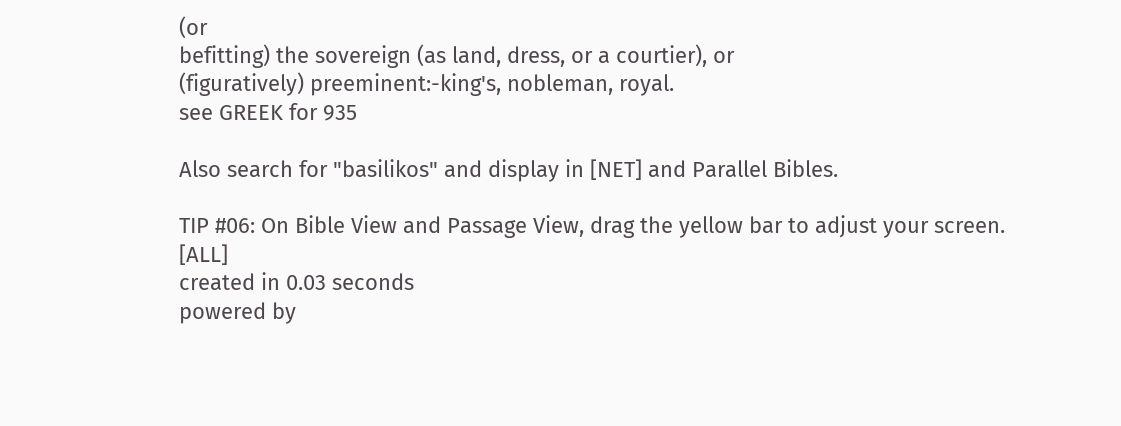(or
befitting) the sovereign (as land, dress, or a courtier), or
(figuratively) preeminent:-king's, nobleman, royal.
see GREEK for 935

Also search for "basilikos" and display in [NET] and Parallel Bibles.

TIP #06: On Bible View and Passage View, drag the yellow bar to adjust your screen. [ALL]
created in 0.03 seconds
powered by